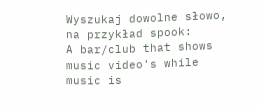Wyszukaj dowolne słowo, na przykład spook:
A bar/club that shows music video's while music is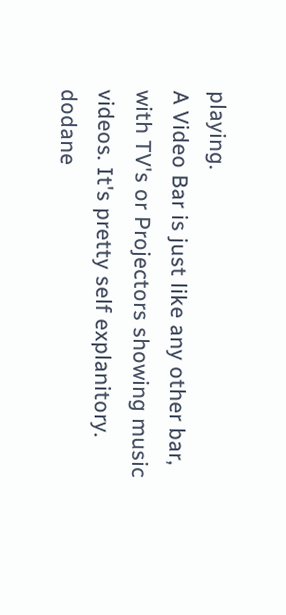playing.
A Video Bar is just like any other bar, with TV's or Projectors showing music videos. It's pretty self explanitory.
dodane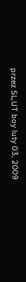przez SL,UT boy luty 03, 2009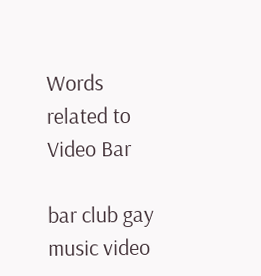Words related to Video Bar

bar club gay music video